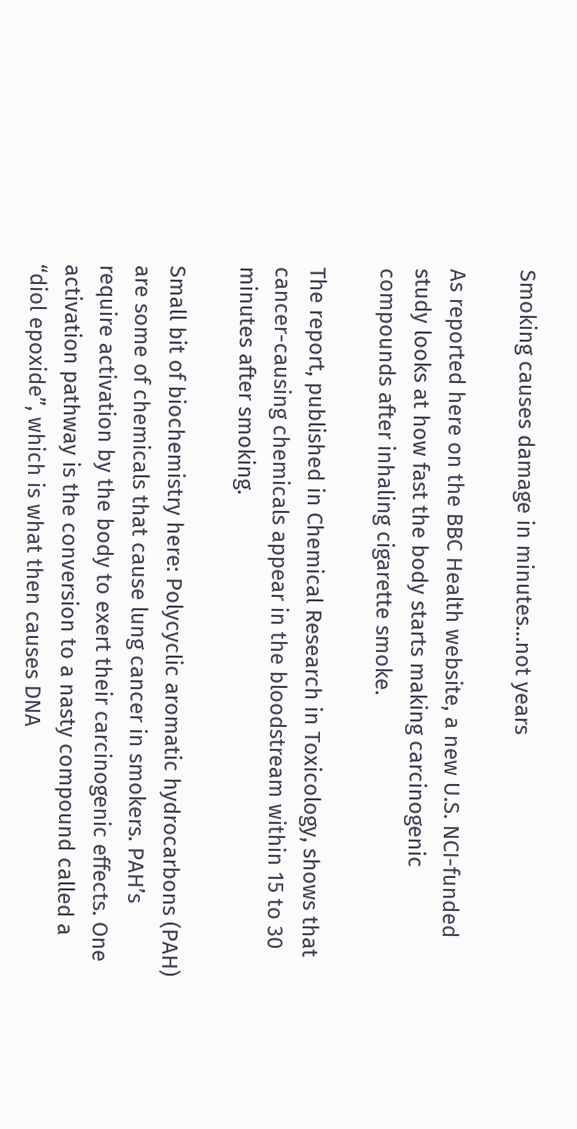Smoking causes damage in minutes…not years

As reported here on the BBC Health website, a new U.S. NCI-funded study looks at how fast the body starts making carcinogenic compounds after inhaling cigarette smoke.

The report, published in Chemical Research in Toxicology, shows that cancer-causing chemicals appear in the bloodstream within 15 to 30 minutes after smoking.

Small bit of biochemistry here: Polycyclic aromatic hydrocarbons (PAH) are some of chemicals that cause lung cancer in smokers. PAH’s require activation by the body to exert their carcinogenic effects. One activation pathway is the conversion to a nasty compound called a “diol epoxide”, which is what then causes DNA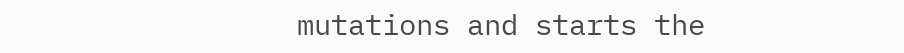mutations and starts the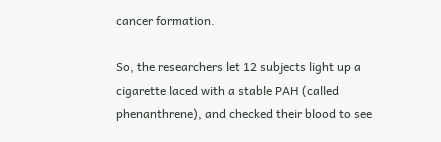cancer formation.

So, the researchers let 12 subjects light up a cigarette laced with a stable PAH (called phenanthrene), and checked their blood to see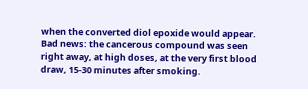when the converted diol epoxide would appear. Bad news: the cancerous compound was seen right away, at high doses, at the very first blood draw, 15-30 minutes after smoking.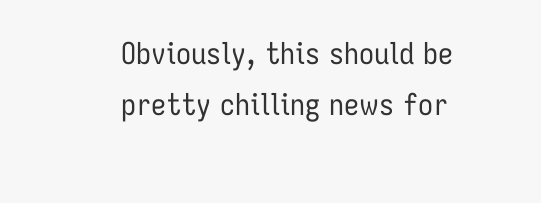Obviously, this should be pretty chilling news for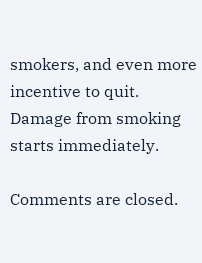smokers, and even more incentive to quit. Damage from smoking starts immediately.

Comments are closed.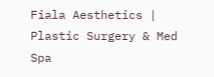Fiala Aesthetics | Plastic Surgery & Med Spa